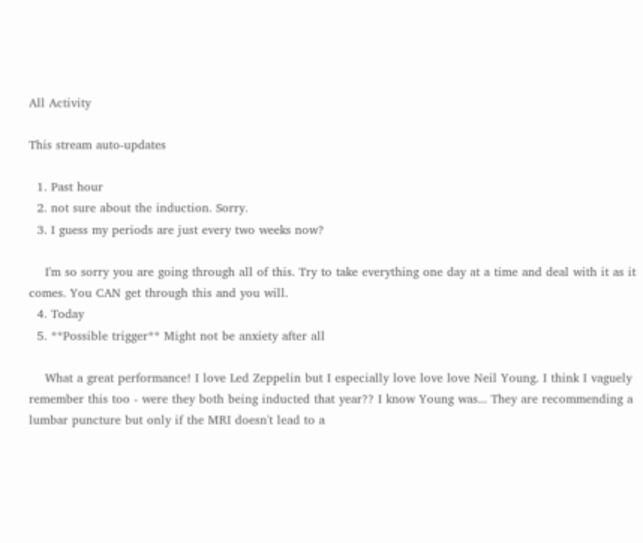All Activity

This stream auto-updates

  1. Past hour
  2. not sure about the induction. Sorry.
  3. I guess my periods are just every two weeks now?

    I'm so sorry you are going through all of this. Try to take everything one day at a time and deal with it as it comes. You CAN get through this and you will.
  4. Today
  5. **Possible trigger** Might not be anxiety after all

    What a great performance! I love Led Zeppelin but I especially love love love Neil Young. I think I vaguely remember this too - were they both being inducted that year?? I know Young was... They are recommending a lumbar puncture but only if the MRI doesn't lead to a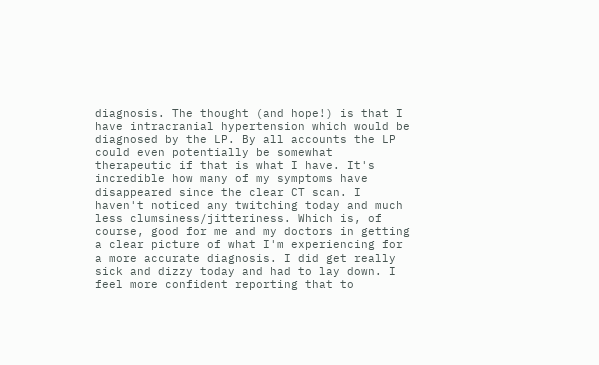diagnosis. The thought (and hope!) is that I have intracranial hypertension which would be diagnosed by the LP. By all accounts the LP could even potentially be somewhat therapeutic if that is what I have. It's incredible how many of my symptoms have disappeared since the clear CT scan. I haven't noticed any twitching today and much less clumsiness/jitteriness. Which is, of course, good for me and my doctors in getting a clear picture of what I'm experiencing for a more accurate diagnosis. I did get really sick and dizzy today and had to lay down. I feel more confident reporting that to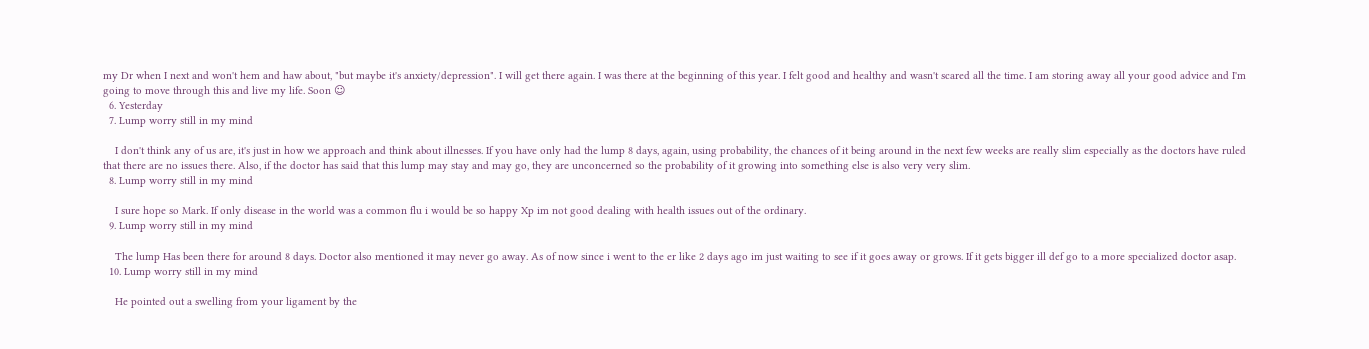my Dr when I next and won't hem and haw about, "but maybe it's anxiety/depression". I will get there again. I was there at the beginning of this year. I felt good and healthy and wasn't scared all the time. I am storing away all your good advice and I'm going to move through this and live my life. Soon ☺
  6. Yesterday
  7. Lump worry still in my mind

    I don't think any of us are, it's just in how we approach and think about illnesses. If you have only had the lump 8 days, again, using probability, the chances of it being around in the next few weeks are really slim especially as the doctors have ruled that there are no issues there. Also, if the doctor has said that this lump may stay and may go, they are unconcerned so the probability of it growing into something else is also very very slim.
  8. Lump worry still in my mind

    I sure hope so Mark. If only disease in the world was a common flu i would be so happy Xp im not good dealing with health issues out of the ordinary.
  9. Lump worry still in my mind

    The lump Has been there for around 8 days. Doctor also mentioned it may never go away. As of now since i went to the er like 2 days ago im just waiting to see if it goes away or grows. If it gets bigger ill def go to a more specialized doctor asap.
  10. Lump worry still in my mind

    He pointed out a swelling from your ligament by the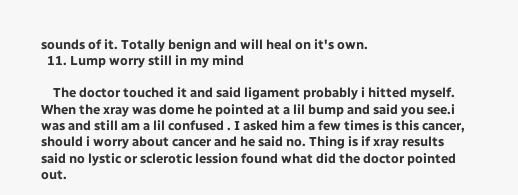sounds of it. Totally benign and will heal on it's own.
  11. Lump worry still in my mind

    The doctor touched it and said ligament probably i hitted myself. When the xray was dome he pointed at a lil bump and said you see.i was and still am a lil confused . I asked him a few times is this cancer, should i worry about cancer and he said no. Thing is if xray results said no lystic or sclerotic lession found what did the doctor pointed out.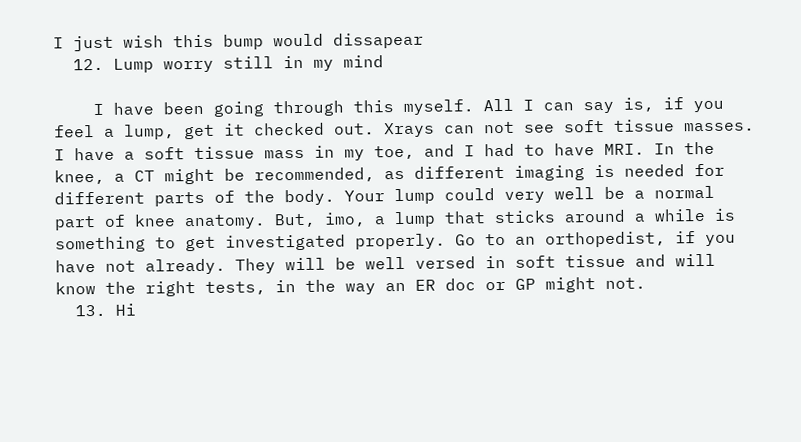I just wish this bump would dissapear
  12. Lump worry still in my mind

    I have been going through this myself. All I can say is, if you feel a lump, get it checked out. Xrays can not see soft tissue masses. I have a soft tissue mass in my toe, and I had to have MRI. In the knee, a CT might be recommended, as different imaging is needed for different parts of the body. Your lump could very well be a normal part of knee anatomy. But, imo, a lump that sticks around a while is something to get investigated properly. Go to an orthopedist, if you have not already. They will be well versed in soft tissue and will know the right tests, in the way an ER doc or GP might not.
  13. Hi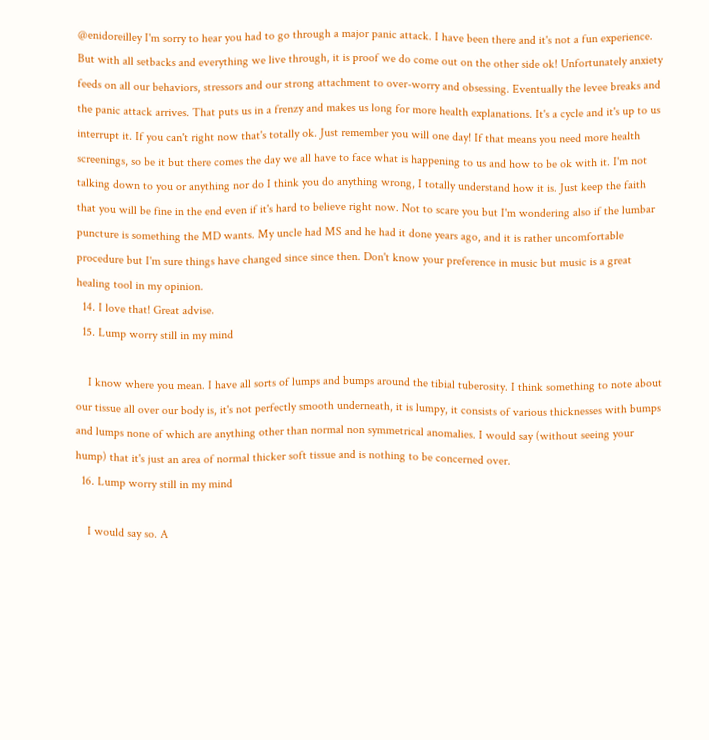@enidoreilley I'm sorry to hear you had to go through a major panic attack. I have been there and it's not a fun experience. But with all setbacks and everything we live through, it is proof we do come out on the other side ok! Unfortunately anxiety feeds on all our behaviors, stressors and our strong attachment to over-worry and obsessing. Eventually the levee breaks and the panic attack arrives. That puts us in a frenzy and makes us long for more health explanations. It's a cycle and it's up to us interrupt it. If you can't right now that's totally ok. Just remember you will one day! If that means you need more health screenings, so be it but there comes the day we all have to face what is happening to us and how to be ok with it. I'm not talking down to you or anything nor do I think you do anything wrong, I totally understand how it is. Just keep the faith that you will be fine in the end even if it's hard to believe right now. Not to scare you but I'm wondering also if the lumbar puncture is something the MD wants. My uncle had MS and he had it done years ago, and it is rather uncomfortable procedure but I'm sure things have changed since since then. Don't know your preference in music but music is a great healing tool in my opinion.
  14. I love that! Great advise.
  15. Lump worry still in my mind

    I know where you mean. I have all sorts of lumps and bumps around the tibial tuberosity. I think something to note about our tissue all over our body is, it's not perfectly smooth underneath, it is lumpy, it consists of various thicknesses with bumps and lumps none of which are anything other than normal non symmetrical anomalies. I would say (without seeing your hump) that it's just an area of normal thicker soft tissue and is nothing to be concerned over.
  16. Lump worry still in my mind

    I would say so. A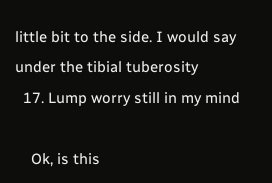little bit to the side. I would say under the tibial tuberosity
  17. Lump worry still in my mind

    Ok, is this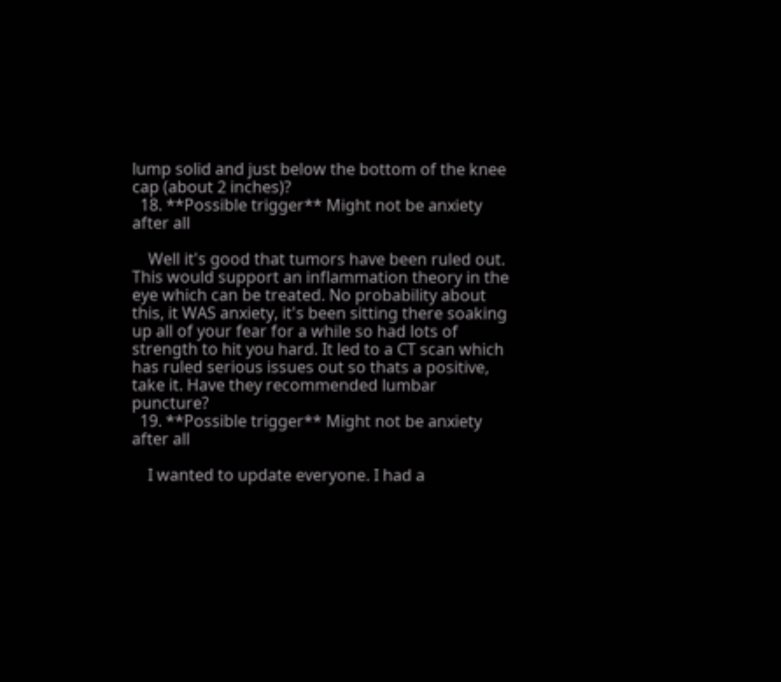lump solid and just below the bottom of the knee cap (about 2 inches)?
  18. **Possible trigger** Might not be anxiety after all

    Well it's good that tumors have been ruled out. This would support an inflammation theory in the eye which can be treated. No probability about this, it WAS anxiety, it's been sitting there soaking up all of your fear for a while so had lots of strength to hit you hard. It led to a CT scan which has ruled serious issues out so thats a positive, take it. Have they recommended lumbar puncture?
  19. **Possible trigger** Might not be anxiety after all

    I wanted to update everyone. I had a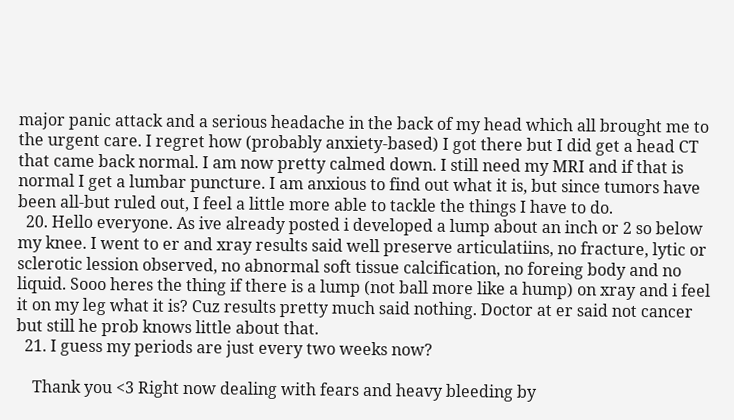major panic attack and a serious headache in the back of my head which all brought me to the urgent care. I regret how (probably anxiety-based) I got there but I did get a head CT that came back normal. I am now pretty calmed down. I still need my MRI and if that is normal I get a lumbar puncture. I am anxious to find out what it is, but since tumors have been all-but ruled out, I feel a little more able to tackle the things I have to do.
  20. Hello everyone. As ive already posted i developed a lump about an inch or 2 so below my knee. I went to er and xray results said well preserve articulatiins, no fracture, lytic or sclerotic lession observed, no abnormal soft tissue calcification, no foreing body and no liquid. Sooo heres the thing if there is a lump (not ball more like a hump) on xray and i feel it on my leg what it is? Cuz results pretty much said nothing. Doctor at er said not cancer but still he prob knows little about that.
  21. I guess my periods are just every two weeks now?

    Thank you <3 Right now dealing with fears and heavy bleeding by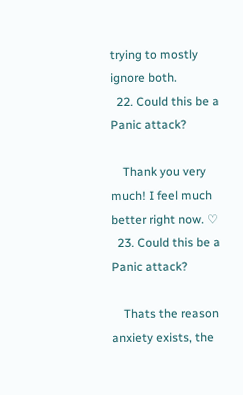trying to mostly ignore both.
  22. Could this be a Panic attack?

    Thank you very much! I feel much better right now. ♡
  23. Could this be a Panic attack?

    Thats the reason anxiety exists, the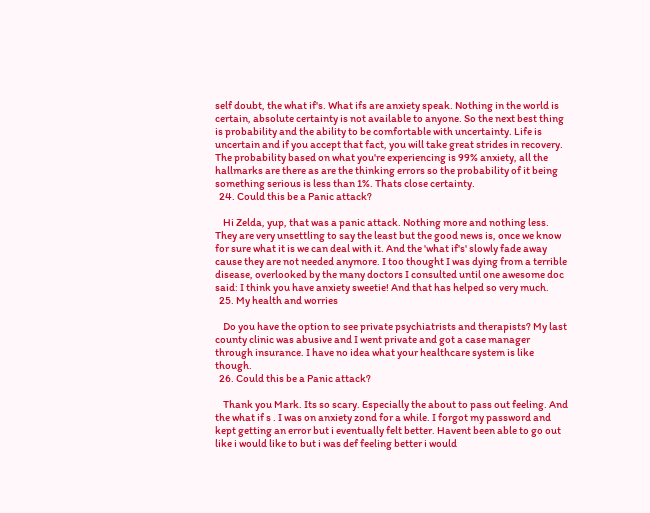self doubt, the what if's. What ifs are anxiety speak. Nothing in the world is certain, absolute certainty is not available to anyone. So the next best thing is probability and the ability to be comfortable with uncertainty. Life is uncertain and if you accept that fact, you will take great strides in recovery. The probability based on what you're experiencing is 99% anxiety, all the hallmarks are there as are the thinking errors so the probability of it being something serious is less than 1%. Thats close certainty.
  24. Could this be a Panic attack?

    Hi Zelda, yup, that was a panic attack. Nothing more and nothing less. They are very unsettling to say the least but the good news is, once we know for sure what it is we can deal with it. And the 'what if's' slowly fade away cause they are not needed anymore. I too thought I was dying from a terrible disease, overlooked by the many doctors I consulted until one awesome doc said: I think you have anxiety sweetie! And that has helped so very much.
  25. My health and worries

    Do you have the option to see private psychiatrists and therapists? My last county clinic was abusive and I went private and got a case manager through insurance. I have no idea what your healthcare system is like though.
  26. Could this be a Panic attack?

    Thank you Mark. Its so scary. Especially the about to pass out feeling. And the what if s . I was on anxiety zond for a while. I forgot my password and kept getting an error but i eventually felt better. Havent been able to go out like i would like to but i was def feeling better i would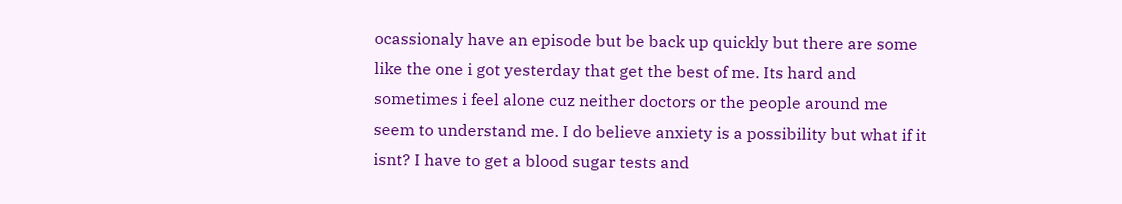ocassionaly have an episode but be back up quickly but there are some like the one i got yesterday that get the best of me. Its hard and sometimes i feel alone cuz neither doctors or the people around me seem to understand me. I do believe anxiety is a possibility but what if it isnt? I have to get a blood sugar tests and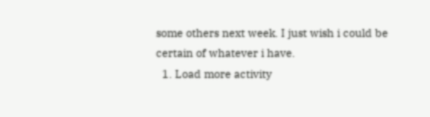some others next week. I just wish i could be certain of whatever i have.
  1. Load more activity